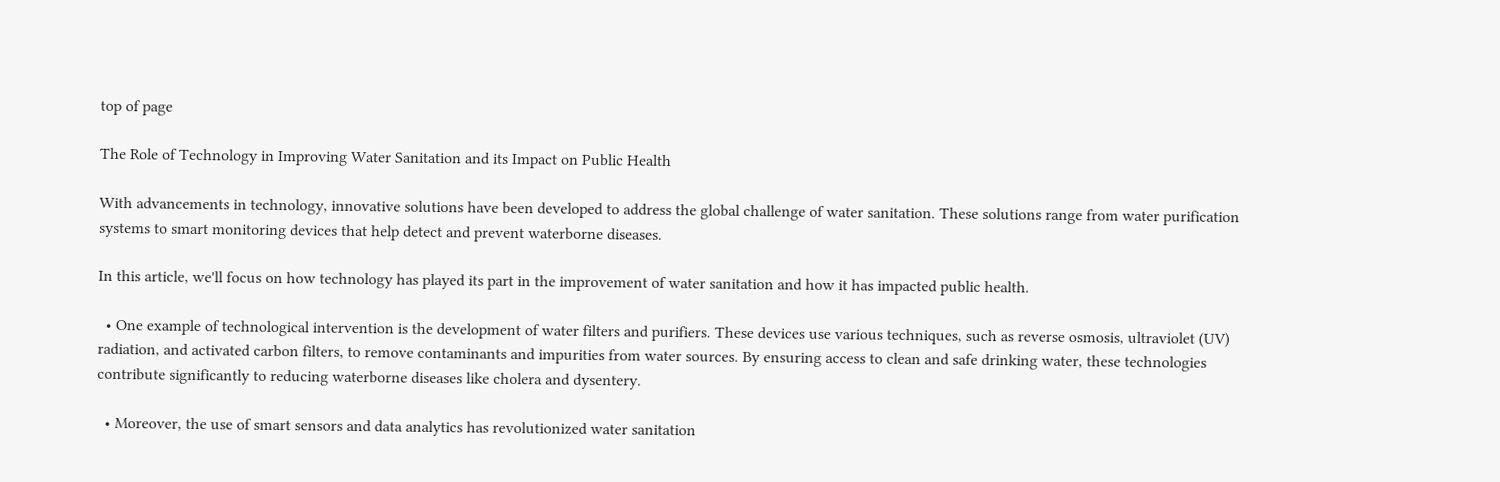top of page

The Role of Technology in Improving Water Sanitation and its Impact on Public Health

With advancements in technology, innovative solutions have been developed to address the global challenge of water sanitation. These solutions range from water purification systems to smart monitoring devices that help detect and prevent waterborne diseases.

In this article, we'll focus on how technology has played its part in the improvement of water sanitation and how it has impacted public health.

  • One example of technological intervention is the development of water filters and purifiers. These devices use various techniques, such as reverse osmosis, ultraviolet (UV) radiation, and activated carbon filters, to remove contaminants and impurities from water sources. By ensuring access to clean and safe drinking water, these technologies contribute significantly to reducing waterborne diseases like cholera and dysentery.

  • Moreover, the use of smart sensors and data analytics has revolutionized water sanitation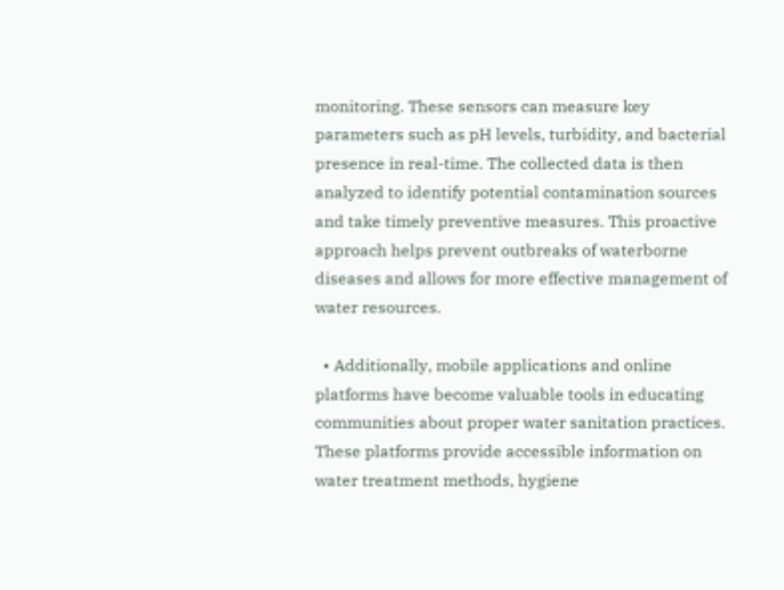monitoring. These sensors can measure key parameters such as pH levels, turbidity, and bacterial presence in real-time. The collected data is then analyzed to identify potential contamination sources and take timely preventive measures. This proactive approach helps prevent outbreaks of waterborne diseases and allows for more effective management of water resources.

  • Additionally, mobile applications and online platforms have become valuable tools in educating communities about proper water sanitation practices. These platforms provide accessible information on water treatment methods, hygiene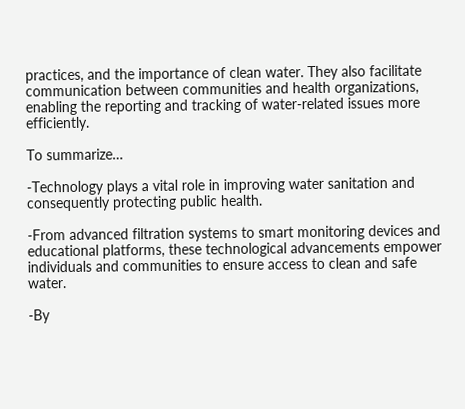practices, and the importance of clean water. They also facilitate communication between communities and health organizations, enabling the reporting and tracking of water-related issues more efficiently.

To summarize…

-Technology plays a vital role in improving water sanitation and consequently protecting public health.

-From advanced filtration systems to smart monitoring devices and educational platforms, these technological advancements empower individuals and communities to ensure access to clean and safe water.

-By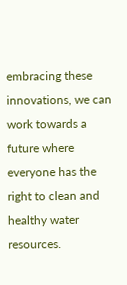embracing these innovations, we can work towards a future where everyone has the right to clean and healthy water resources.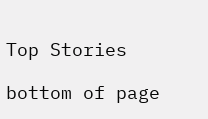Top Stories

bottom of page